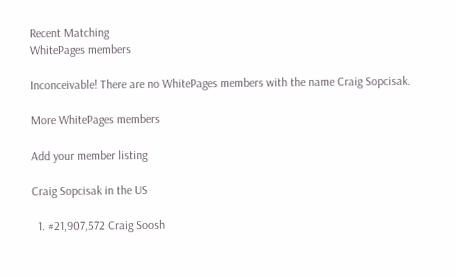Recent Matching
WhitePages members

Inconceivable! There are no WhitePages members with the name Craig Sopcisak.

More WhitePages members

Add your member listing

Craig Sopcisak in the US

  1. #21,907,572 Craig Soosh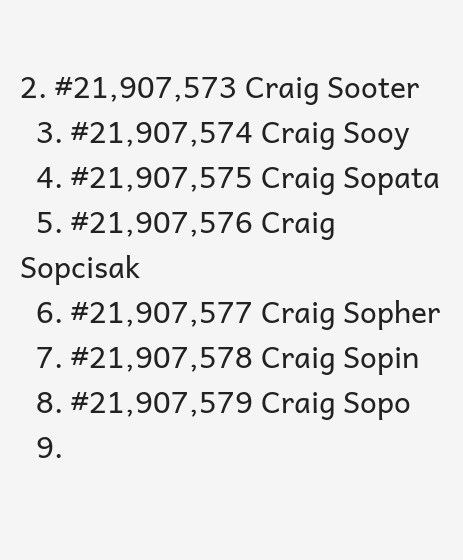2. #21,907,573 Craig Sooter
  3. #21,907,574 Craig Sooy
  4. #21,907,575 Craig Sopata
  5. #21,907,576 Craig Sopcisak
  6. #21,907,577 Craig Sopher
  7. #21,907,578 Craig Sopin
  8. #21,907,579 Craig Sopo
  9.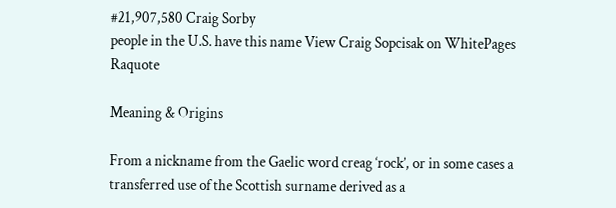#21,907,580 Craig Sorby
people in the U.S. have this name View Craig Sopcisak on WhitePages Raquote

Meaning & Origins

From a nickname from the Gaelic word creag ‘rock’, or in some cases a transferred use of the Scottish surname derived as a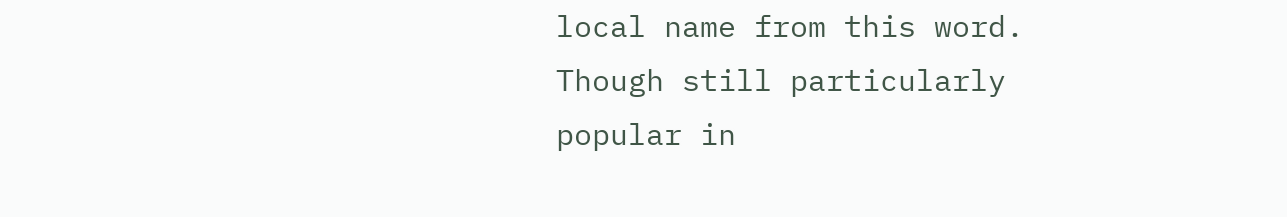local name from this word. Though still particularly popular in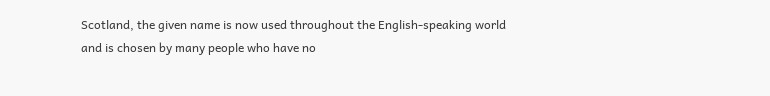Scotland, the given name is now used throughout the English-speaking world and is chosen by many people who have no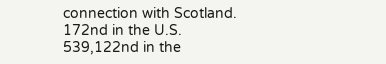connection with Scotland.
172nd in the U.S.
539,122nd in the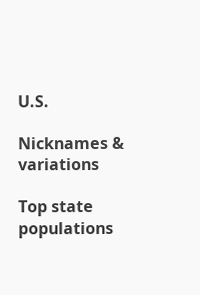U.S.

Nicknames & variations

Top state populations